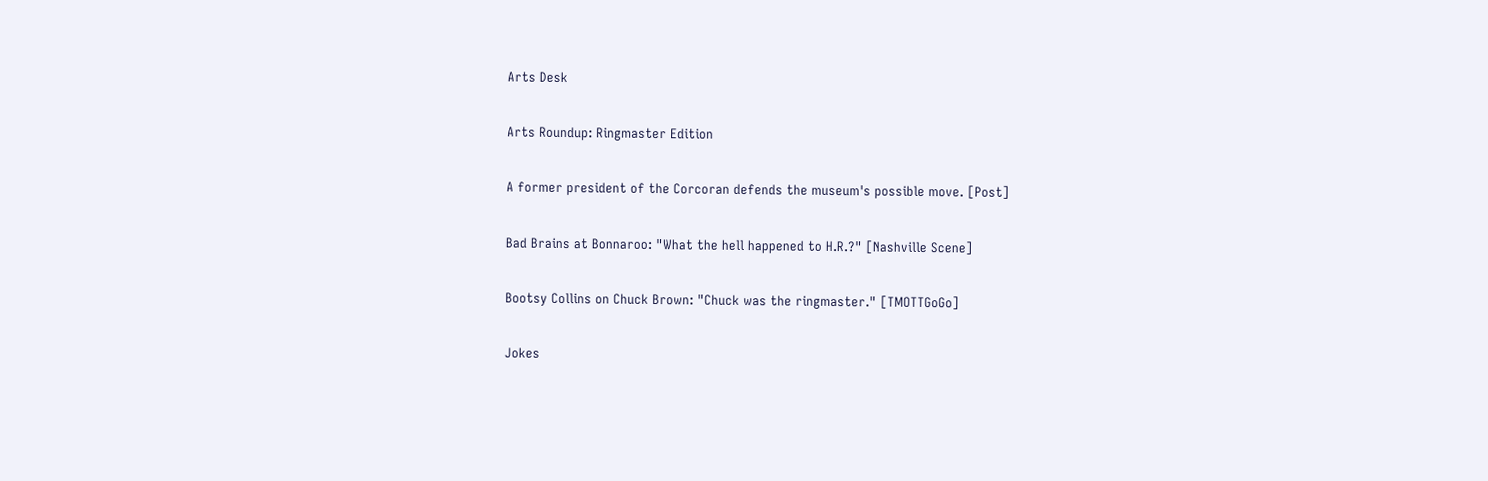Arts Desk

Arts Roundup: Ringmaster Edition

A former president of the Corcoran defends the museum's possible move. [Post]

Bad Brains at Bonnaroo: "What the hell happened to H.R.?" [Nashville Scene]

Bootsy Collins on Chuck Brown: "Chuck was the ringmaster." [TMOTTGoGo]

Jokes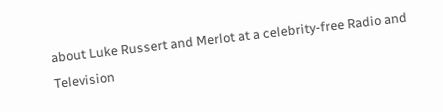about Luke Russert and Merlot at a celebrity-free Radio and Television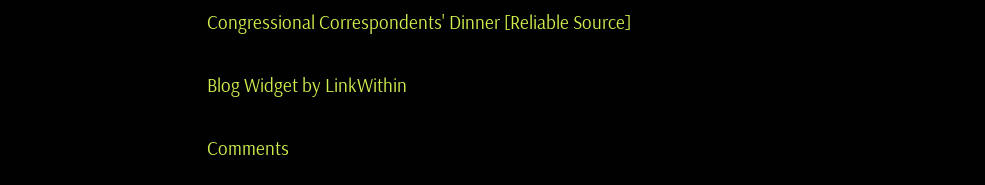Congressional Correspondents' Dinner [Reliable Source]

Blog Widget by LinkWithin

Comments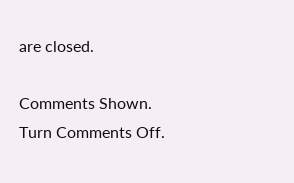are closed.

Comments Shown. Turn Comments Off.